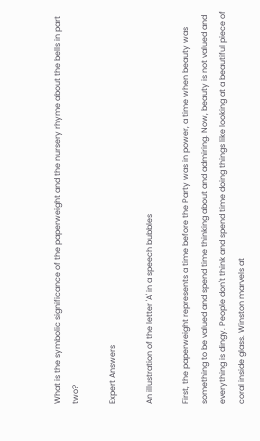What is the symbolic significance of the paperweight and the nursery rhyme about the bells in part two?

Expert Answers

An illustration of the letter 'A' in a speech bubbles

First, the paperweight represents a time before the Party was in power, a time when beauty was something to be valued and spend time thinking about and admiring. Now, beauty is not valued and everything is dingy. People don't think and spend time doing things like looking at a beautiful piece of coral inside glass. Winston marvels at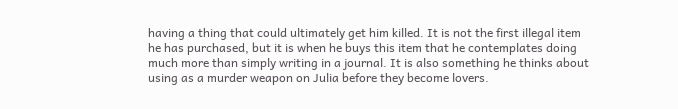having a thing that could ultimately get him killed. It is not the first illegal item he has purchased, but it is when he buys this item that he contemplates doing much more than simply writing in a journal. It is also something he thinks about using as a murder weapon on Julia before they become lovers.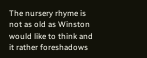The nursery rhyme is not as old as Winston would like to think and it rather foreshadows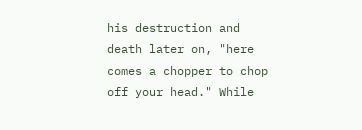his destruction and death later on, "here comes a chopper to chop off your head." While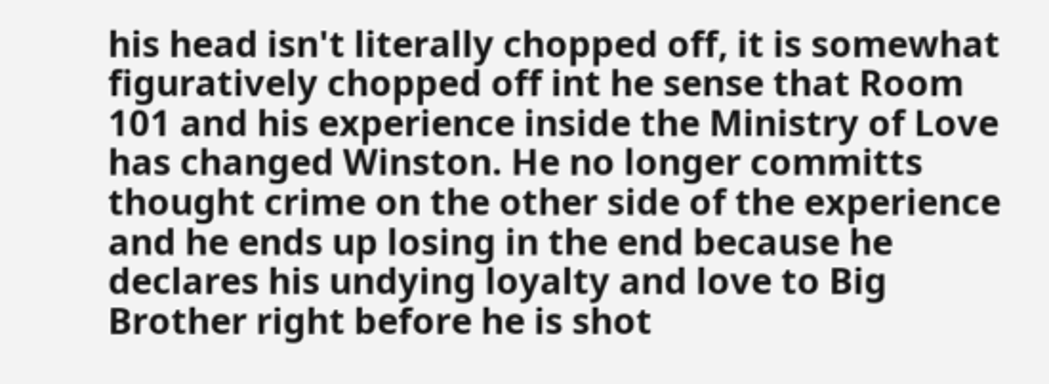his head isn't literally chopped off, it is somewhat figuratively chopped off int he sense that Room 101 and his experience inside the Ministry of Love has changed Winston. He no longer committs thought crime on the other side of the experience and he ends up losing in the end because he declares his undying loyalty and love to Big Brother right before he is shot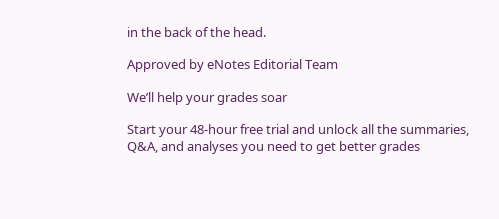in the back of the head.

Approved by eNotes Editorial Team

We’ll help your grades soar

Start your 48-hour free trial and unlock all the summaries, Q&A, and analyses you need to get better grades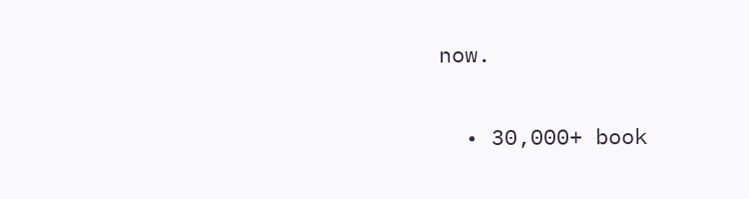now.

  • 30,000+ book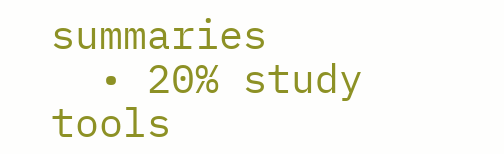summaries
  • 20% study tools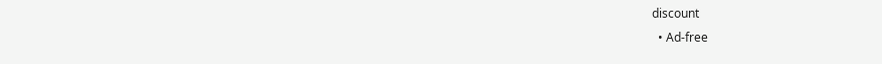discount
  • Ad-free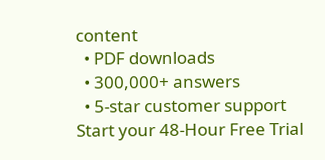content
  • PDF downloads
  • 300,000+ answers
  • 5-star customer support
Start your 48-Hour Free Trial